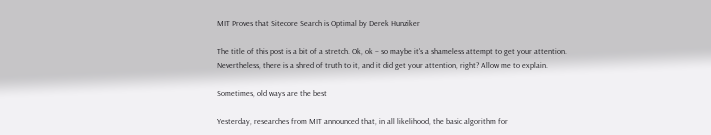MIT Proves that Sitecore Search is Optimal by Derek Hunziker

The title of this post is a bit of a stretch. Ok, ok – so maybe it's a shameless attempt to get your attention.  Nevertheless, there is a shred of truth to it, and it did get your attention, right? Allow me to explain.

Sometimes, old ways are the best

Yesterday, researches from MIT announced that, in all likelihood, the basic algorithm for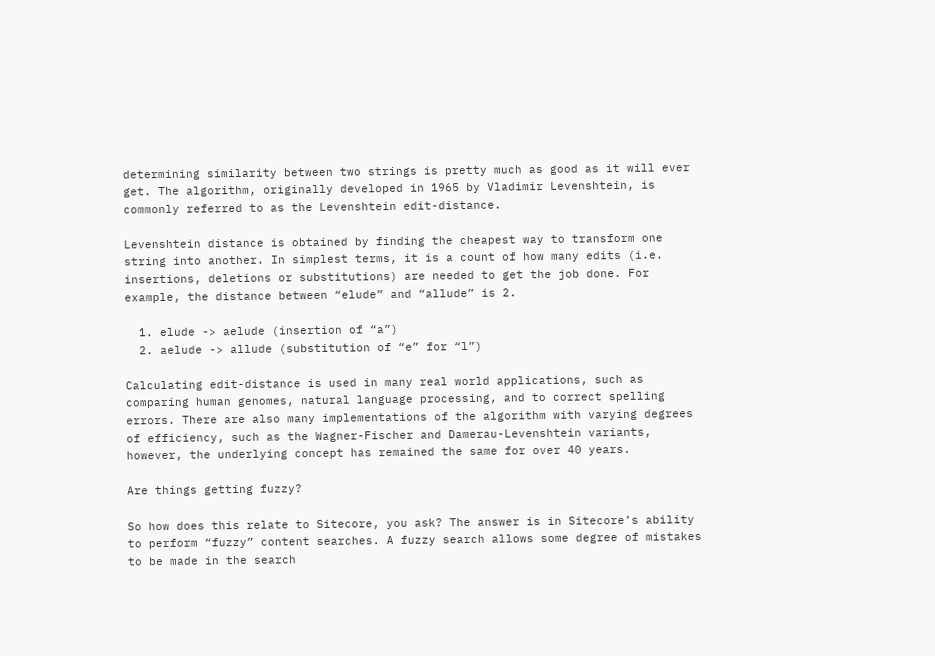determining similarity between two strings is pretty much as good as it will ever get. The algorithm, originally developed in 1965 by Vladimir Levenshtein, is commonly referred to as the Levenshtein edit-distance.

Levenshtein distance is obtained by finding the cheapest way to transform one string into another. In simplest terms, it is a count of how many edits (i.e. insertions, deletions or substitutions) are needed to get the job done. For example, the distance between “elude” and “allude” is 2.

  1. elude -> aelude (insertion of “a”)
  2. aelude -> allude (substitution of “e” for “l”)

Calculating edit-distance is used in many real world applications, such as comparing human genomes, natural language processing, and to correct spelling errors. There are also many implementations of the algorithm with varying degrees of efficiency, such as the Wagner-Fischer and Damerau-Levenshtein variants, however, the underlying concept has remained the same for over 40 years.

Are things getting fuzzy?

So how does this relate to Sitecore, you ask? The answer is in Sitecore’s ability to perform “fuzzy” content searches. A fuzzy search allows some degree of mistakes to be made in the search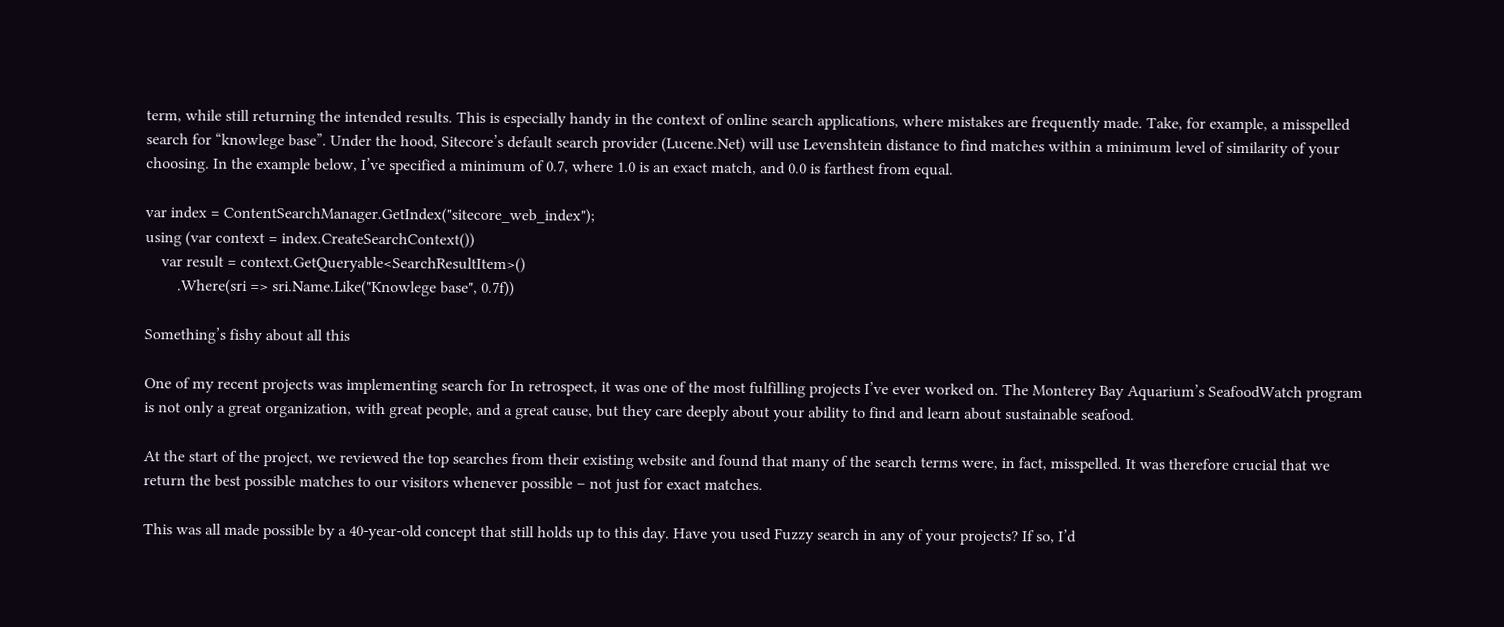term, while still returning the intended results. This is especially handy in the context of online search applications, where mistakes are frequently made. Take, for example, a misspelled search for “knowlege base”. Under the hood, Sitecore’s default search provider (Lucene.Net) will use Levenshtein distance to find matches within a minimum level of similarity of your choosing. In the example below, I’ve specified a minimum of 0.7, where 1.0 is an exact match, and 0.0 is farthest from equal.

var index = ContentSearchManager.GetIndex("sitecore_web_index");
using (var context = index.CreateSearchContext())
    var result = context.GetQueryable<SearchResultItem>()
        .Where(sri => sri.Name.Like("Knowlege base", 0.7f))

Something’s fishy about all this

One of my recent projects was implementing search for In retrospect, it was one of the most fulfilling projects I’ve ever worked on. The Monterey Bay Aquarium’s SeafoodWatch program is not only a great organization, with great people, and a great cause, but they care deeply about your ability to find and learn about sustainable seafood.

At the start of the project, we reviewed the top searches from their existing website and found that many of the search terms were, in fact, misspelled. It was therefore crucial that we return the best possible matches to our visitors whenever possible – not just for exact matches.

This was all made possible by a 40-year-old concept that still holds up to this day. Have you used Fuzzy search in any of your projects? If so, I’d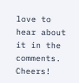love to hear about it in the comments. Cheers!